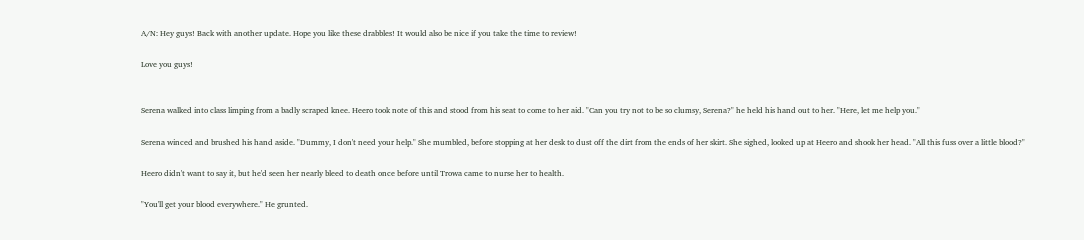A/N: Hey guys! Back with another update. Hope you like these drabbles! It would also be nice if you take the time to review!

Love you guys!


Serena walked into class limping from a badly scraped knee. Heero took note of this and stood from his seat to come to her aid. "Can you try not to be so clumsy, Serena?" he held his hand out to her. "Here, let me help you."

Serena winced and brushed his hand aside. "Dummy, I don't need your help." She mumbled, before stopping at her desk to dust off the dirt from the ends of her skirt. She sighed, looked up at Heero and shook her head. "All this fuss over a little blood?"

Heero didn't want to say it, but he'd seen her nearly bleed to death once before until Trowa came to nurse her to health.

"You'll get your blood everywhere." He grunted.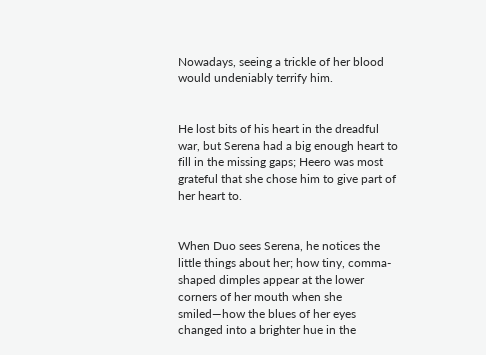Nowadays, seeing a trickle of her blood would undeniably terrify him.


He lost bits of his heart in the dreadful war, but Serena had a big enough heart to fill in the missing gaps; Heero was most grateful that she chose him to give part of her heart to.


When Duo sees Serena, he notices the little things about her; how tiny, comma-shaped dimples appear at the lower corners of her mouth when she smiled—how the blues of her eyes changed into a brighter hue in the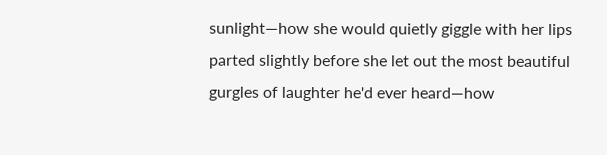sunlight—how she would quietly giggle with her lips parted slightly before she let out the most beautiful gurgles of laughter he'd ever heard—how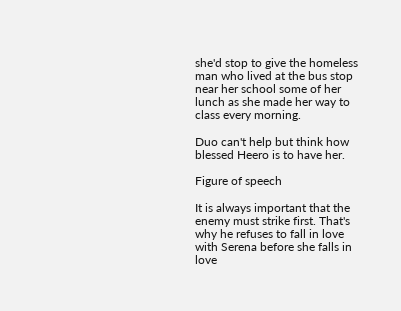she'd stop to give the homeless man who lived at the bus stop near her school some of her lunch as she made her way to class every morning.

Duo can't help but think how blessed Heero is to have her.

Figure of speech

It is always important that the enemy must strike first. That's why he refuses to fall in love with Serena before she falls in love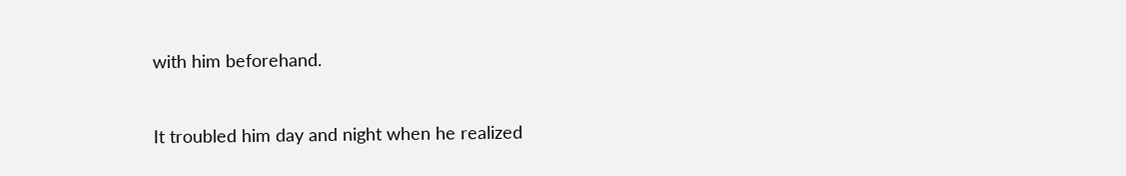with him beforehand.


It troubled him day and night when he realized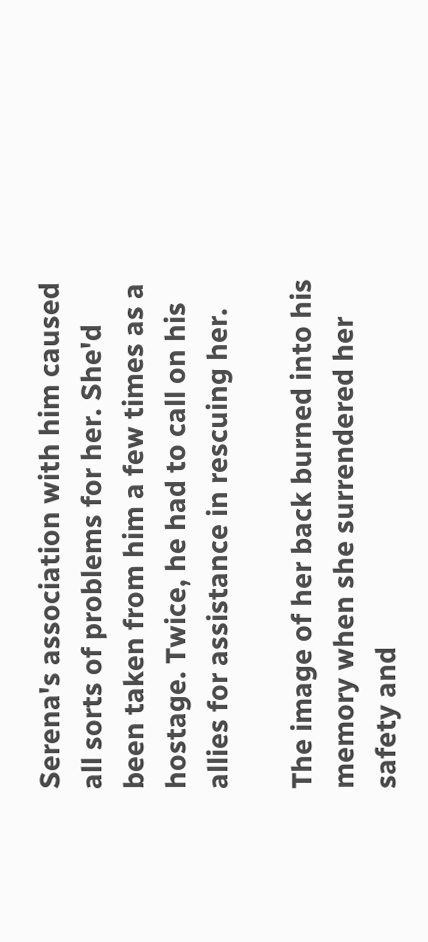Serena's association with him caused all sorts of problems for her. She'd been taken from him a few times as a hostage. Twice, he had to call on his allies for assistance in rescuing her.

The image of her back burned into his memory when she surrendered her safety and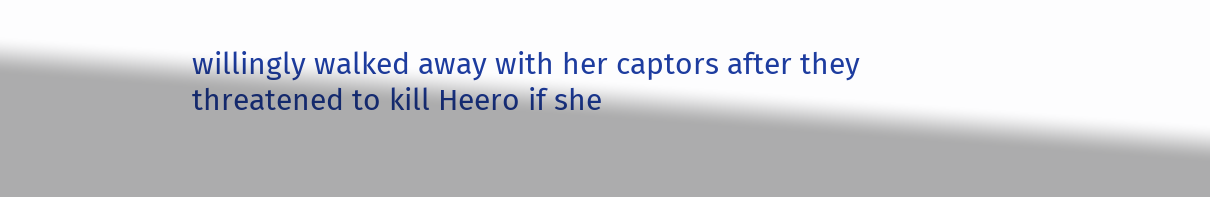willingly walked away with her captors after they threatened to kill Heero if she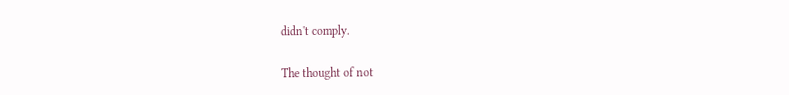didn't comply.

The thought of not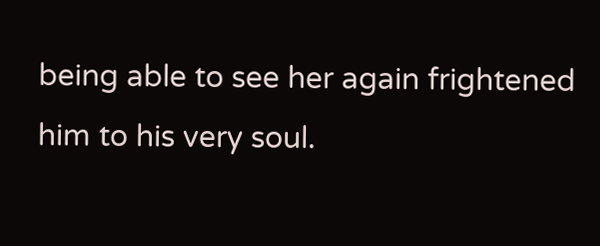being able to see her again frightened him to his very soul.